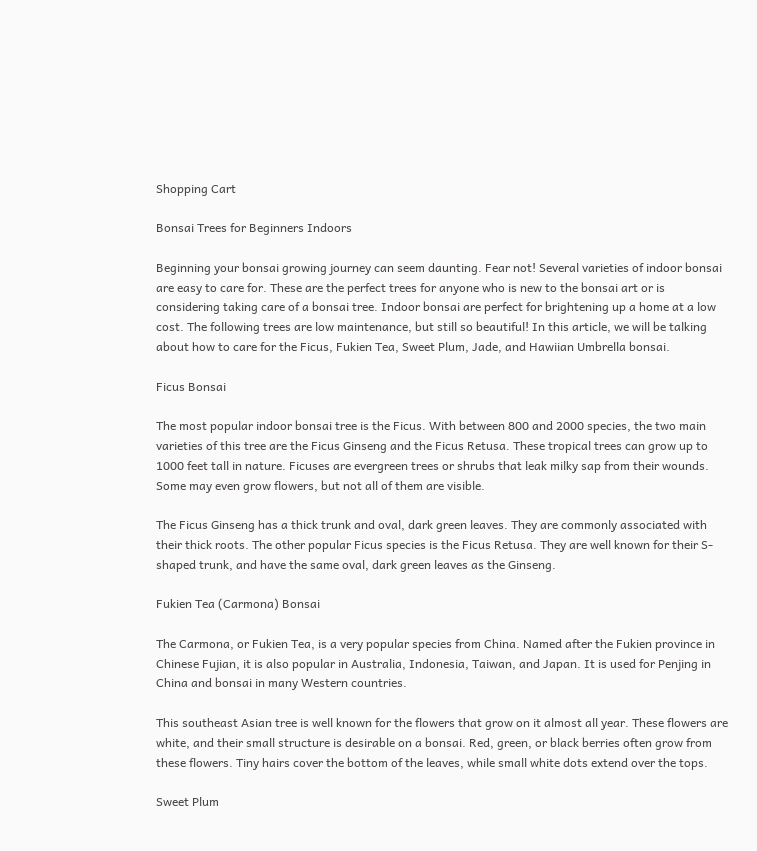Shopping Cart

Bonsai Trees for Beginners Indoors

Beginning your bonsai growing journey can seem daunting. Fear not! Several varieties of indoor bonsai are easy to care for. These are the perfect trees for anyone who is new to the bonsai art or is considering taking care of a bonsai tree. Indoor bonsai are perfect for brightening up a home at a low cost. The following trees are low maintenance, but still so beautiful! In this article, we will be talking about how to care for the Ficus, Fukien Tea, Sweet Plum, Jade, and Hawiian Umbrella bonsai.

Ficus Bonsai

The most popular indoor bonsai tree is the Ficus. With between 800 and 2000 species, the two main varieties of this tree are the Ficus Ginseng and the Ficus Retusa. These tropical trees can grow up to 1000 feet tall in nature. Ficuses are evergreen trees or shrubs that leak milky sap from their wounds. Some may even grow flowers, but not all of them are visible.

The Ficus Ginseng has a thick trunk and oval, dark green leaves. They are commonly associated with their thick roots. The other popular Ficus species is the Ficus Retusa. They are well known for their S-shaped trunk, and have the same oval, dark green leaves as the Ginseng.

Fukien Tea (Carmona) Bonsai

The Carmona, or Fukien Tea, is a very popular species from China. Named after the Fukien province in Chinese Fujian, it is also popular in Australia, Indonesia, Taiwan, and Japan. It is used for Penjing in China and bonsai in many Western countries.

This southeast Asian tree is well known for the flowers that grow on it almost all year. These flowers are white, and their small structure is desirable on a bonsai. Red, green, or black berries often grow from these flowers. Tiny hairs cover the bottom of the leaves, while small white dots extend over the tops.

Sweet Plum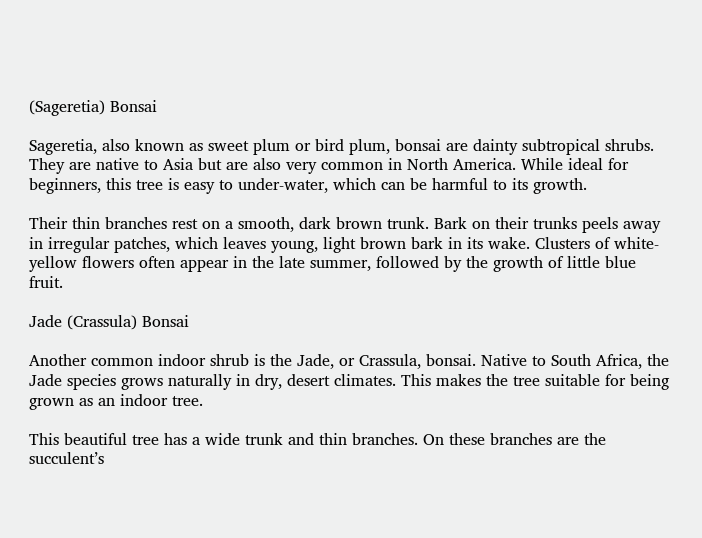(Sageretia) Bonsai

Sageretia, also known as sweet plum or bird plum, bonsai are dainty subtropical shrubs. They are native to Asia but are also very common in North America. While ideal for beginners, this tree is easy to under-water, which can be harmful to its growth.

Their thin branches rest on a smooth, dark brown trunk. Bark on their trunks peels away in irregular patches, which leaves young, light brown bark in its wake. Clusters of white-yellow flowers often appear in the late summer, followed by the growth of little blue fruit.

Jade (Crassula) Bonsai

Another common indoor shrub is the Jade, or Crassula, bonsai. Native to South Africa, the Jade species grows naturally in dry, desert climates. This makes the tree suitable for being grown as an indoor tree.

This beautiful tree has a wide trunk and thin branches. On these branches are the succulent’s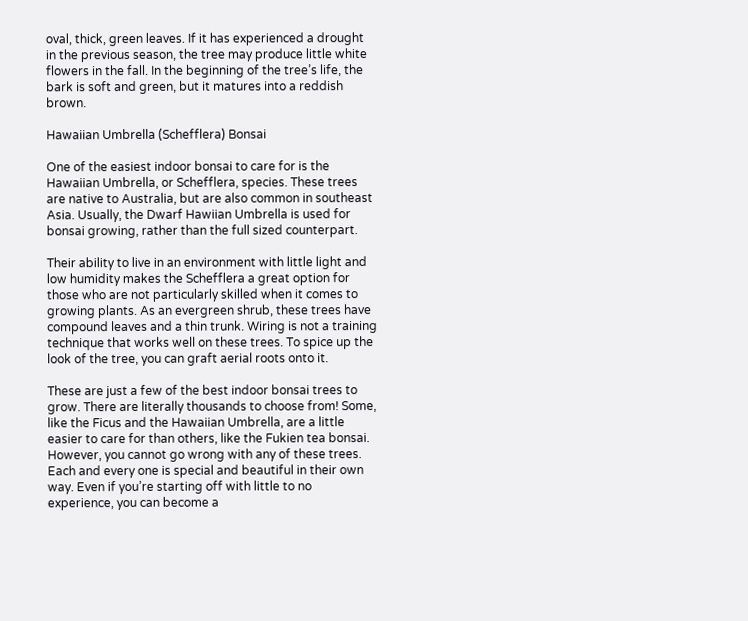oval, thick, green leaves. If it has experienced a drought in the previous season, the tree may produce little white flowers in the fall. In the beginning of the tree’s life, the bark is soft and green, but it matures into a reddish brown.

Hawaiian Umbrella (Schefflera) Bonsai

One of the easiest indoor bonsai to care for is the Hawaiian Umbrella, or Schefflera, species. These trees are native to Australia, but are also common in southeast Asia. Usually, the Dwarf Hawiian Umbrella is used for bonsai growing, rather than the full sized counterpart.

Their ability to live in an environment with little light and low humidity makes the Schefflera a great option for those who are not particularly skilled when it comes to growing plants. As an evergreen shrub, these trees have compound leaves and a thin trunk. Wiring is not a training technique that works well on these trees. To spice up the look of the tree, you can graft aerial roots onto it.

These are just a few of the best indoor bonsai trees to grow. There are literally thousands to choose from! Some, like the Ficus and the Hawaiian Umbrella, are a little easier to care for than others, like the Fukien tea bonsai. However, you cannot go wrong with any of these trees. Each and every one is special and beautiful in their own way. Even if you’re starting off with little to no experience, you can become a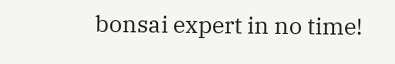bonsai expert in no time!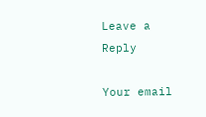Leave a Reply

Your email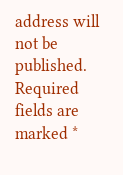address will not be published. Required fields are marked *